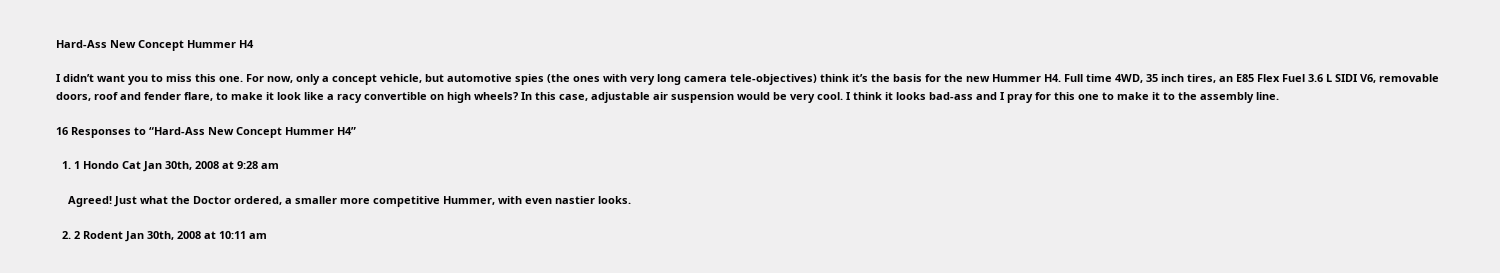Hard-Ass New Concept Hummer H4

I didn’t want you to miss this one. For now, only a concept vehicle, but automotive spies (the ones with very long camera tele-objectives) think it’s the basis for the new Hummer H4. Full time 4WD, 35 inch tires, an E85 Flex Fuel 3.6 L SIDI V6, removable doors, roof and fender flare, to make it look like a racy convertible on high wheels? In this case, adjustable air suspension would be very cool. I think it looks bad-ass and I pray for this one to make it to the assembly line.

16 Responses to “Hard-Ass New Concept Hummer H4”

  1. 1 Hondo Cat Jan 30th, 2008 at 9:28 am

    Agreed! Just what the Doctor ordered, a smaller more competitive Hummer, with even nastier looks.

  2. 2 Rodent Jan 30th, 2008 at 10:11 am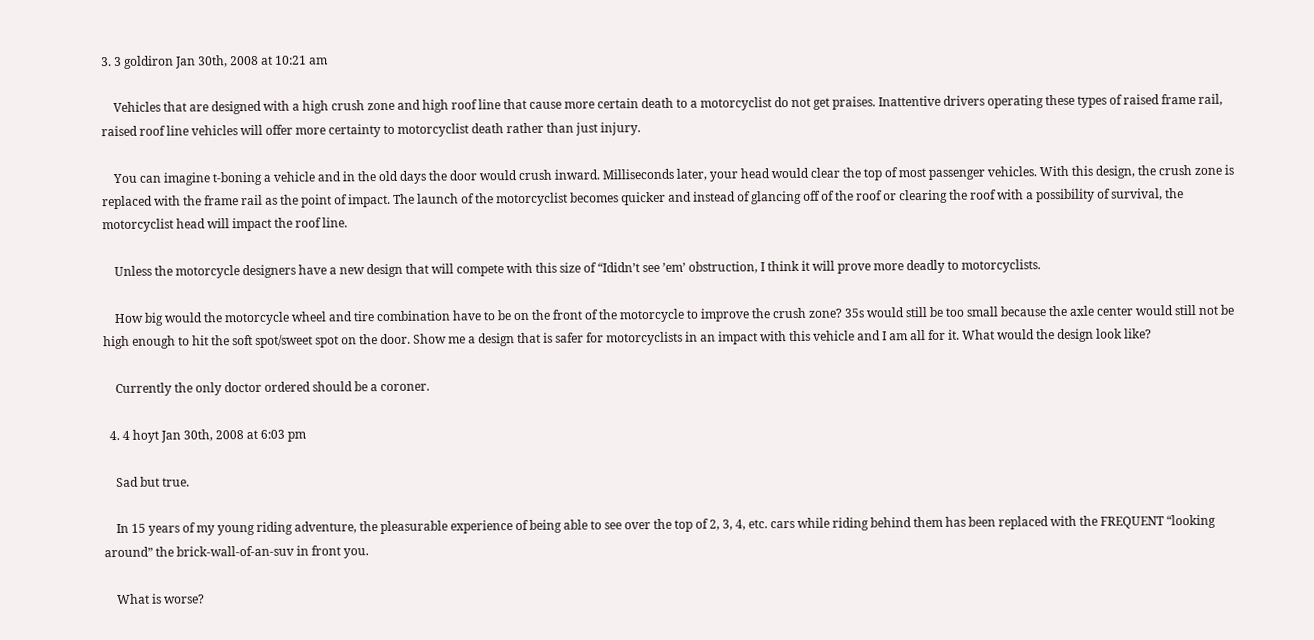3. 3 goldiron Jan 30th, 2008 at 10:21 am

    Vehicles that are designed with a high crush zone and high roof line that cause more certain death to a motorcyclist do not get praises. Inattentive drivers operating these types of raised frame rail, raised roof line vehicles will offer more certainty to motorcyclist death rather than just injury.

    You can imagine t-boning a vehicle and in the old days the door would crush inward. Milliseconds later, your head would clear the top of most passenger vehicles. With this design, the crush zone is replaced with the frame rail as the point of impact. The launch of the motorcyclist becomes quicker and instead of glancing off of the roof or clearing the roof with a possibility of survival, the motorcyclist head will impact the roof line.

    Unless the motorcycle designers have a new design that will compete with this size of “Ididn’t see ’em’ obstruction, I think it will prove more deadly to motorcyclists.

    How big would the motorcycle wheel and tire combination have to be on the front of the motorcycle to improve the crush zone? 35s would still be too small because the axle center would still not be high enough to hit the soft spot/sweet spot on the door. Show me a design that is safer for motorcyclists in an impact with this vehicle and I am all for it. What would the design look like?

    Currently the only doctor ordered should be a coroner.

  4. 4 hoyt Jan 30th, 2008 at 6:03 pm

    Sad but true.

    In 15 years of my young riding adventure, the pleasurable experience of being able to see over the top of 2, 3, 4, etc. cars while riding behind them has been replaced with the FREQUENT “looking around” the brick-wall-of-an-suv in front you.

    What is worse?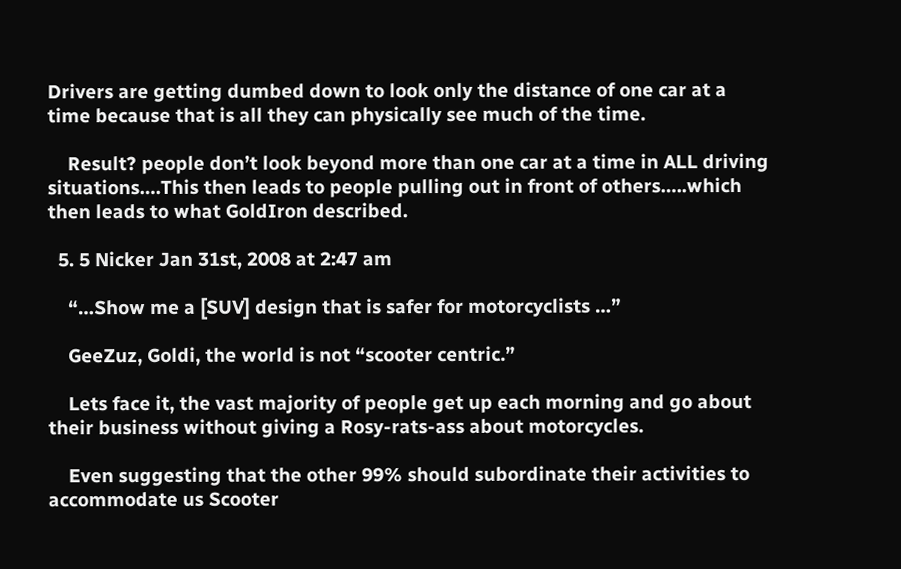Drivers are getting dumbed down to look only the distance of one car at a time because that is all they can physically see much of the time.

    Result? people don’t look beyond more than one car at a time in ALL driving situations….This then leads to people pulling out in front of others…..which then leads to what GoldIron described.

  5. 5 Nicker Jan 31st, 2008 at 2:47 am

    “…Show me a [SUV] design that is safer for motorcyclists …”

    GeeZuz, Goldi, the world is not “scooter centric.”

    Lets face it, the vast majority of people get up each morning and go about their business without giving a Rosy-rats-ass about motorcycles.

    Even suggesting that the other 99% should subordinate their activities to accommodate us Scooter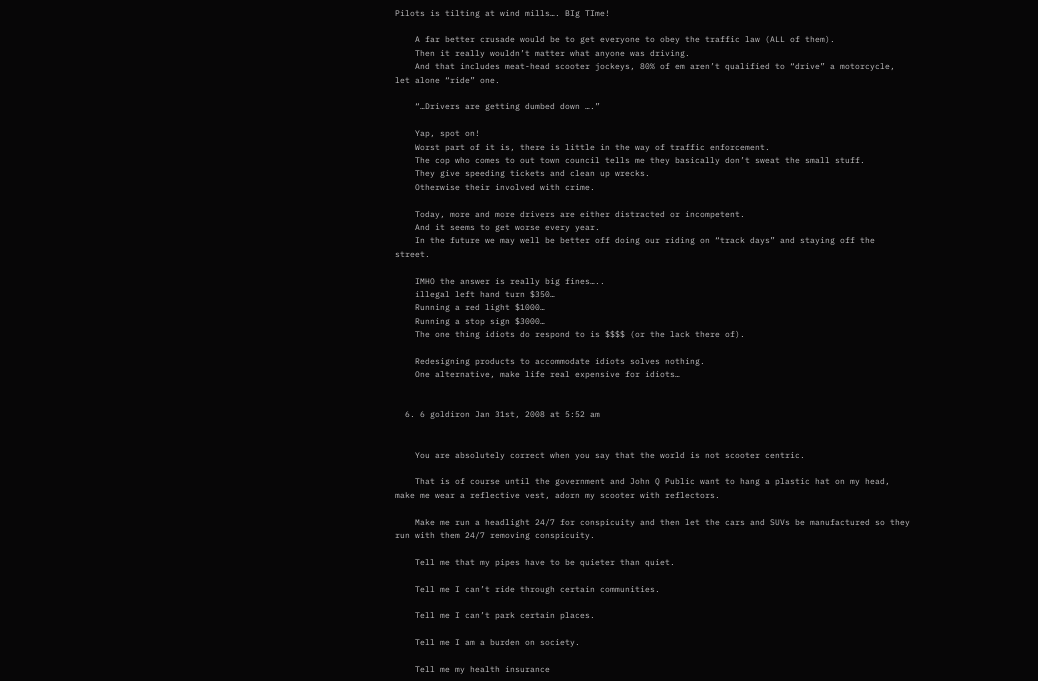Pilots is tilting at wind mills…. BIg TIme!

    A far better crusade would be to get everyone to obey the traffic law (ALL of them).
    Then it really wouldn’t matter what anyone was driving.
    And that includes meat-head scooter jockeys, 80% of em aren’t qualified to “drive” a motorcycle, let alone “ride” one.

    “…Drivers are getting dumbed down ….”

    Yap, spot on!
    Worst part of it is, there is little in the way of traffic enforcement.
    The cop who comes to out town council tells me they basically don’t sweat the small stuff.
    They give speeding tickets and clean up wrecks.
    Otherwise their involved with crime.

    Today, more and more drivers are either distracted or incompetent.
    And it seems to get worse every year.
    In the future we may well be better off doing our riding on “track days” and staying off the street.

    IMHO the answer is really big fines…..
    illegal left hand turn $350…
    Running a red light $1000…
    Running a stop sign $3000…
    The one thing idiots do respond to is $$$$ (or the lack there of).

    Redesigning products to accommodate idiots solves nothing.
    One alternative, make life real expensive for idiots…


  6. 6 goldiron Jan 31st, 2008 at 5:52 am


    You are absolutely correct when you say that the world is not scooter centric.

    That is of course until the government and John Q Public want to hang a plastic hat on my head, make me wear a reflective vest, adorn my scooter with reflectors.

    Make me run a headlight 24/7 for conspicuity and then let the cars and SUVs be manufactured so they run with them 24/7 removing conspicuity.

    Tell me that my pipes have to be quieter than quiet.

    Tell me I can’t ride through certain communities.

    Tell me I can’t park certain places.

    Tell me I am a burden on society.

    Tell me my health insurance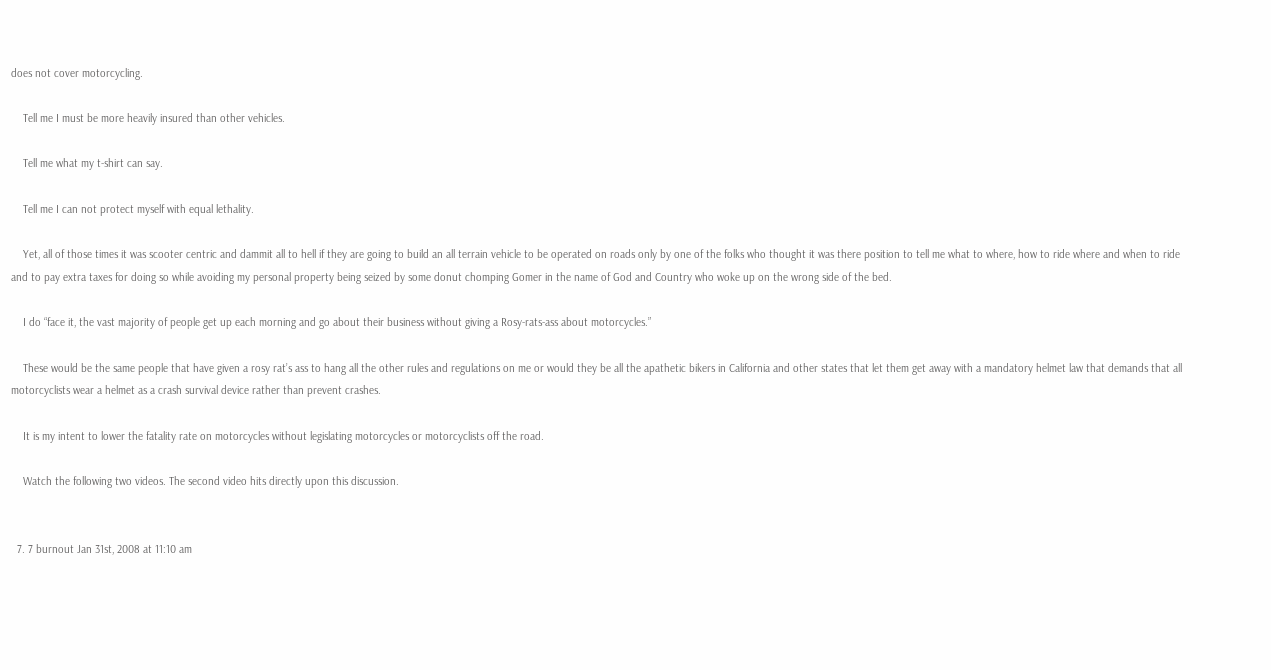does not cover motorcycling.

    Tell me I must be more heavily insured than other vehicles.

    Tell me what my t-shirt can say.

    Tell me I can not protect myself with equal lethality.

    Yet, all of those times it was scooter centric and dammit all to hell if they are going to build an all terrain vehicle to be operated on roads only by one of the folks who thought it was there position to tell me what to where, how to ride where and when to ride and to pay extra taxes for doing so while avoiding my personal property being seized by some donut chomping Gomer in the name of God and Country who woke up on the wrong side of the bed.

    I do “face it, the vast majority of people get up each morning and go about their business without giving a Rosy-rats-ass about motorcycles.”

    These would be the same people that have given a rosy rat’s ass to hang all the other rules and regulations on me or would they be all the apathetic bikers in California and other states that let them get away with a mandatory helmet law that demands that all motorcyclists wear a helmet as a crash survival device rather than prevent crashes.

    It is my intent to lower the fatality rate on motorcycles without legislating motorcycles or motorcyclists off the road.

    Watch the following two videos. The second video hits directly upon this discussion.


  7. 7 burnout Jan 31st, 2008 at 11:10 am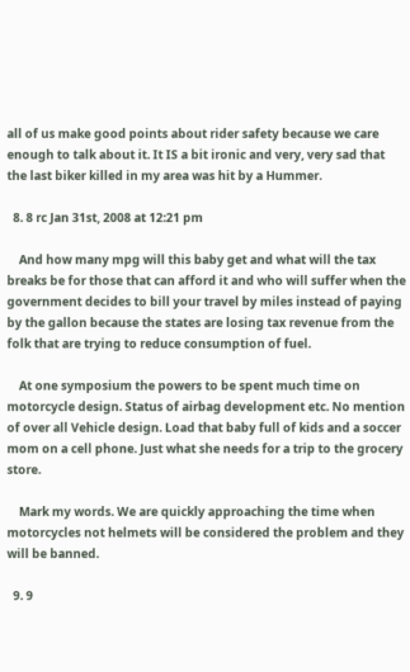all of us make good points about rider safety because we care enough to talk about it. It IS a bit ironic and very, very sad that the last biker killed in my area was hit by a Hummer.

  8. 8 rc Jan 31st, 2008 at 12:21 pm

    And how many mpg will this baby get and what will the tax breaks be for those that can afford it and who will suffer when the government decides to bill your travel by miles instead of paying by the gallon because the states are losing tax revenue from the folk that are trying to reduce consumption of fuel.

    At one symposium the powers to be spent much time on motorcycle design. Status of airbag development etc. No mention of over all Vehicle design. Load that baby full of kids and a soccer mom on a cell phone. Just what she needs for a trip to the grocery store.

    Mark my words. We are quickly approaching the time when motorcycles not helmets will be considered the problem and they will be banned.

  9. 9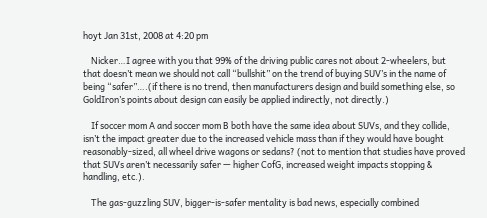hoyt Jan 31st, 2008 at 4:20 pm

    Nicker…I agree with you that 99% of the driving public cares not about 2-wheelers, but that doesn’t mean we should not call “bullshit” on the trend of buying SUV’s in the name of being “safer”….(if there is no trend, then manufacturers design and build something else, so GoldIron’s points about design can easily be applied indirectly, not directly.)

    If soccer mom A and soccer mom B both have the same idea about SUVs, and they collide, isn’t the impact greater due to the increased vehicle mass than if they would have bought reasonably-sized, all wheel drive wagons or sedans? (not to mention that studies have proved that SUVs aren’t necessarily safer — higher CofG, increased weight impacts stopping & handling, etc.).

    The gas-guzzling SUV, bigger-is-safer mentality is bad news, especially combined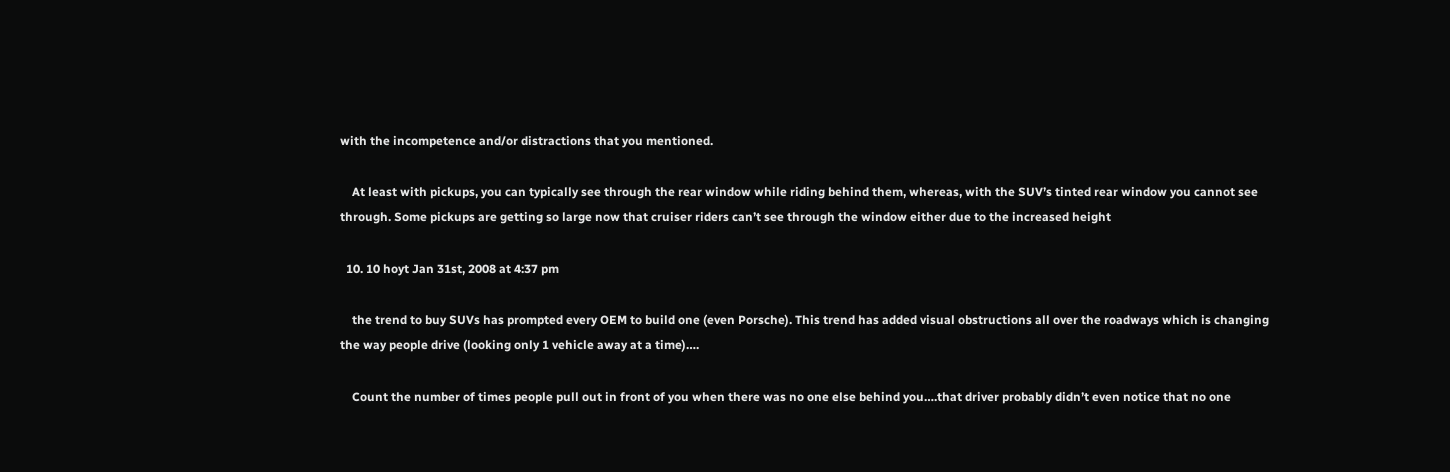with the incompetence and/or distractions that you mentioned.

    At least with pickups, you can typically see through the rear window while riding behind them, whereas, with the SUV’s tinted rear window you cannot see through. Some pickups are getting so large now that cruiser riders can’t see through the window either due to the increased height

  10. 10 hoyt Jan 31st, 2008 at 4:37 pm

    the trend to buy SUVs has prompted every OEM to build one (even Porsche). This trend has added visual obstructions all over the roadways which is changing the way people drive (looking only 1 vehicle away at a time)….

    Count the number of times people pull out in front of you when there was no one else behind you….that driver probably didn’t even notice that no one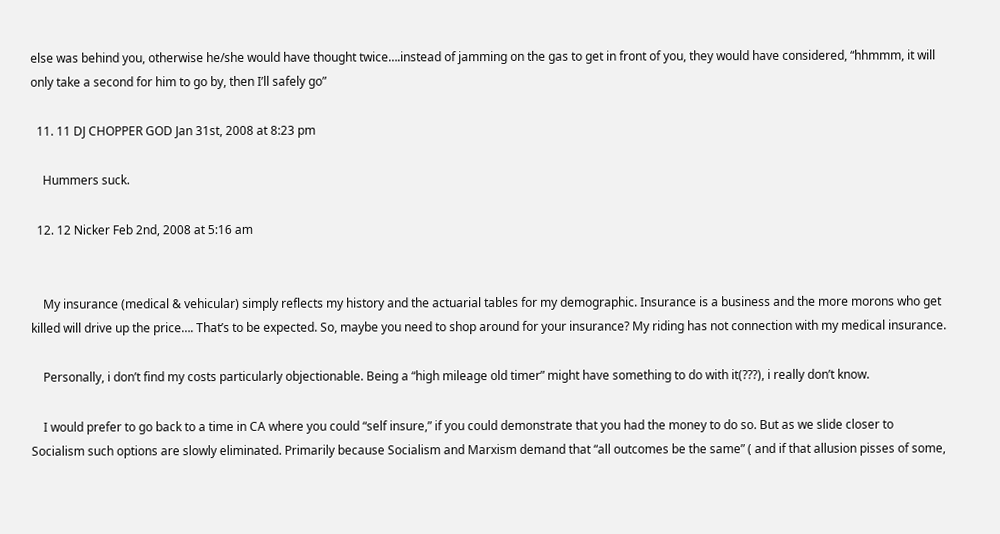else was behind you, otherwise he/she would have thought twice….instead of jamming on the gas to get in front of you, they would have considered, “hhmmm, it will only take a second for him to go by, then I’ll safely go”

  11. 11 DJ CHOPPER GOD Jan 31st, 2008 at 8:23 pm

    Hummers suck.

  12. 12 Nicker Feb 2nd, 2008 at 5:16 am


    My insurance (medical & vehicular) simply reflects my history and the actuarial tables for my demographic. Insurance is a business and the more morons who get killed will drive up the price…. That’s to be expected. So, maybe you need to shop around for your insurance? My riding has not connection with my medical insurance.

    Personally, i don’t find my costs particularly objectionable. Being a “high mileage old timer” might have something to do with it(???), i really don’t know.

    I would prefer to go back to a time in CA where you could “self insure,” if you could demonstrate that you had the money to do so. But as we slide closer to Socialism such options are slowly eliminated. Primarily because Socialism and Marxism demand that “all outcomes be the same” ( and if that allusion pisses of some,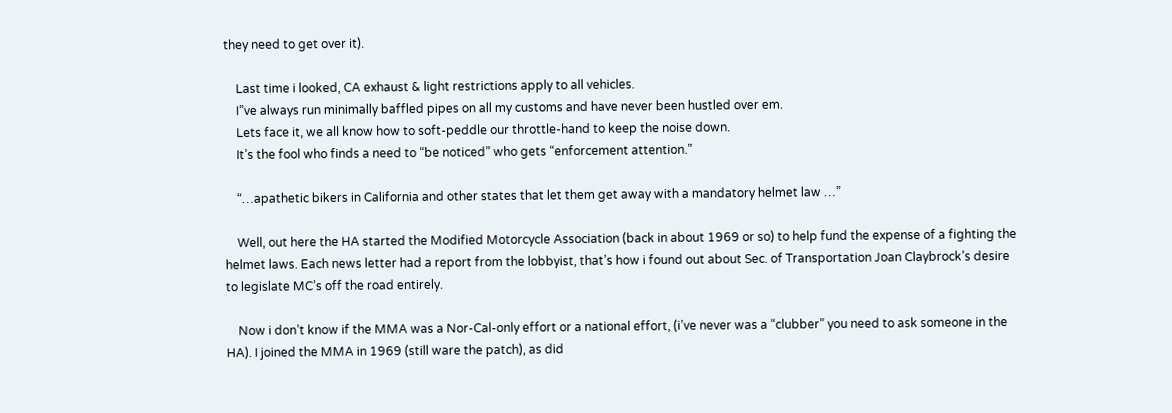they need to get over it).

    Last time i looked, CA exhaust & light restrictions apply to all vehicles.
    I”ve always run minimally baffled pipes on all my customs and have never been hustled over em.
    Lets face it, we all know how to soft-peddle our throttle-hand to keep the noise down.
    It’s the fool who finds a need to “be noticed” who gets “enforcement attention.”

    “…apathetic bikers in California and other states that let them get away with a mandatory helmet law …”

    Well, out here the HA started the Modified Motorcycle Association (back in about 1969 or so) to help fund the expense of a fighting the helmet laws. Each news letter had a report from the lobbyist, that’s how i found out about Sec. of Transportation Joan Claybrock’s desire to legislate MC’s off the road entirely.

    Now i don’t know if the MMA was a Nor-Cal-only effort or a national effort, (i’ve never was a “clubber” you need to ask someone in the HA). I joined the MMA in 1969 (still ware the patch), as did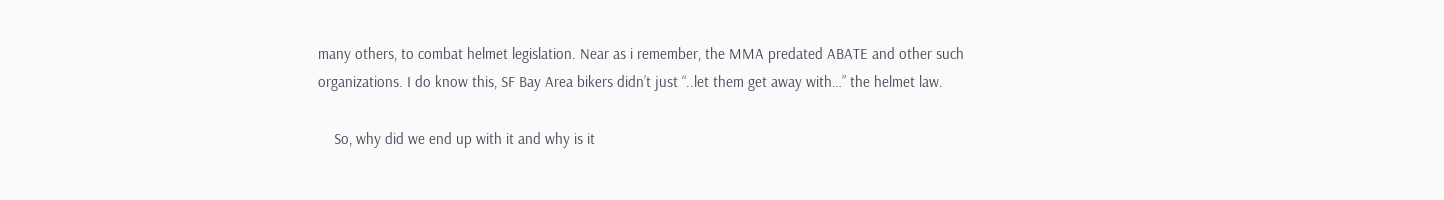many others, to combat helmet legislation. Near as i remember, the MMA predated ABATE and other such organizations. I do know this, SF Bay Area bikers didn’t just “..let them get away with…” the helmet law.

    So, why did we end up with it and why is it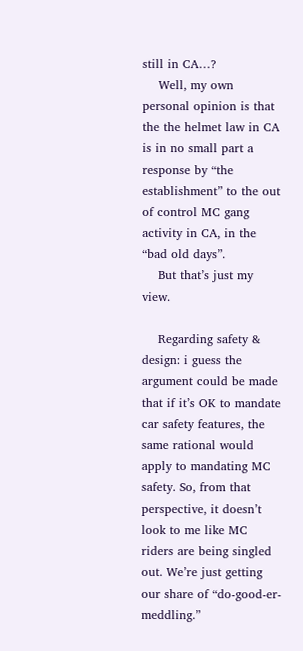still in CA…?
    Well, my own personal opinion is that the the helmet law in CA is in no small part a response by “the establishment” to the out of control MC gang activity in CA, in the “bad old days”.
    But that’s just my view.

    Regarding safety & design: i guess the argument could be made that if it’s OK to mandate car safety features, the same rational would apply to mandating MC safety. So, from that perspective, it doesn’t look to me like MC riders are being singled out. We’re just getting our share of “do-good-er-meddling.”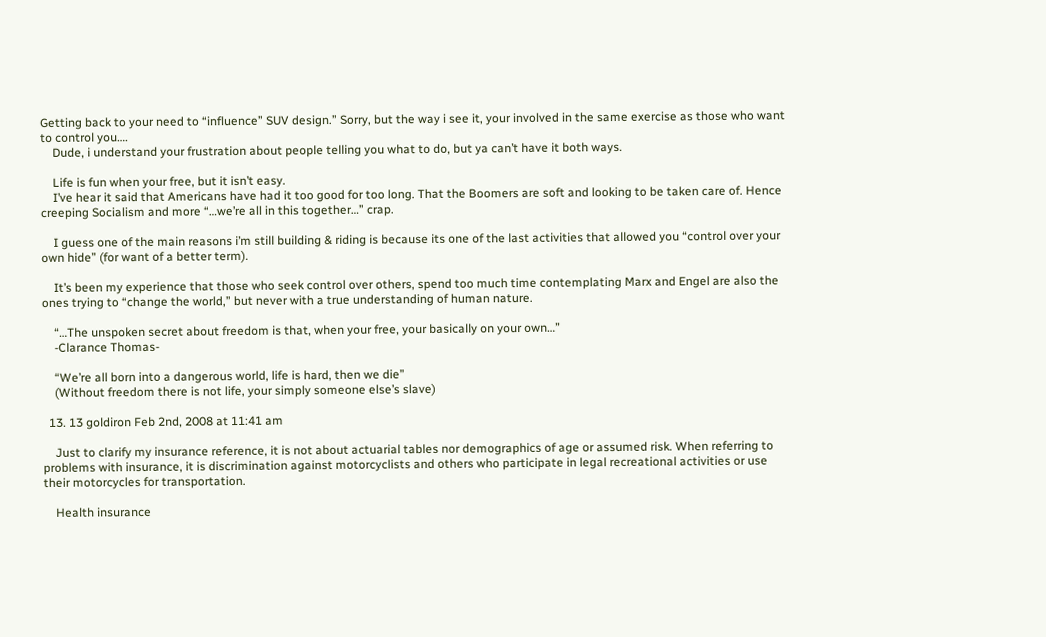Getting back to your need to “influence” SUV design.” Sorry, but the way i see it, your involved in the same exercise as those who want to control you….
    Dude, i understand your frustration about people telling you what to do, but ya can’t have it both ways.

    Life is fun when your free, but it isn’t easy.
    I’ve hear it said that Americans have had it too good for too long. That the Boomers are soft and looking to be taken care of. Hence creeping Socialism and more “…we’re all in this together…” crap.

    I guess one of the main reasons i’m still building & riding is because its one of the last activities that allowed you “control over your own hide” (for want of a better term).

    It’s been my experience that those who seek control over others, spend too much time contemplating Marx and Engel are also the ones trying to “change the world,” but never with a true understanding of human nature.

    “…The unspoken secret about freedom is that, when your free, your basically on your own…”
    -Clarance Thomas-

    “We’re all born into a dangerous world, life is hard, then we die”
    (Without freedom there is not life, your simply someone else’s slave)

  13. 13 goldiron Feb 2nd, 2008 at 11:41 am

    Just to clarify my insurance reference, it is not about actuarial tables nor demographics of age or assumed risk. When referring to problems with insurance, it is discrimination against motorcyclists and others who participate in legal recreational activities or use their motorcycles for transportation.

    Health insurance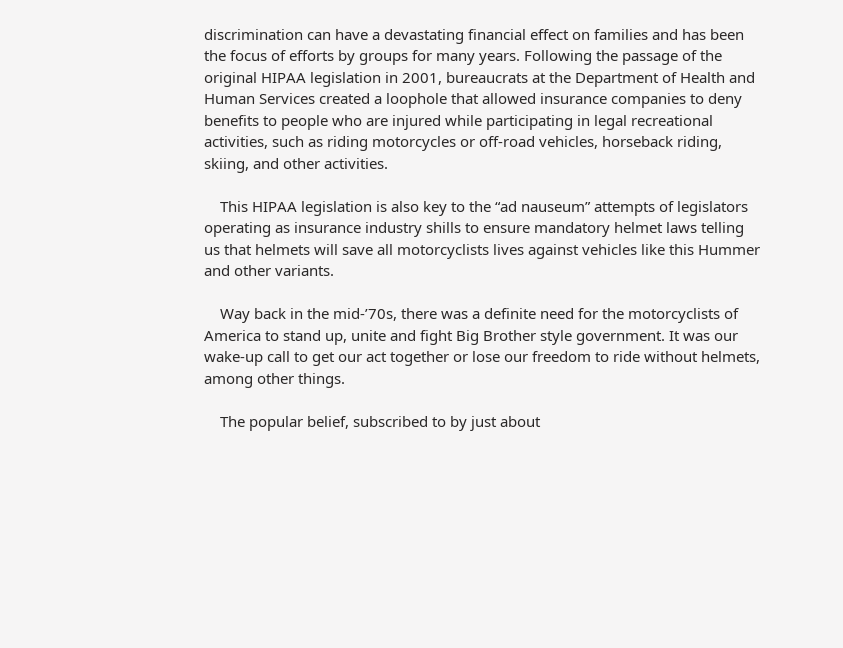discrimination can have a devastating financial effect on families and has been the focus of efforts by groups for many years. Following the passage of the original HIPAA legislation in 2001, bureaucrats at the Department of Health and Human Services created a loophole that allowed insurance companies to deny benefits to people who are injured while participating in legal recreational activities, such as riding motorcycles or off-road vehicles, horseback riding, skiing, and other activities.

    This HIPAA legislation is also key to the “ad nauseum” attempts of legislators operating as insurance industry shills to ensure mandatory helmet laws telling us that helmets will save all motorcyclists lives against vehicles like this Hummer and other variants.

    Way back in the mid-’70s, there was a definite need for the motorcyclists of America to stand up, unite and fight Big Brother style government. It was our wake-up call to get our act together or lose our freedom to ride without helmets, among other things.

    The popular belief, subscribed to by just about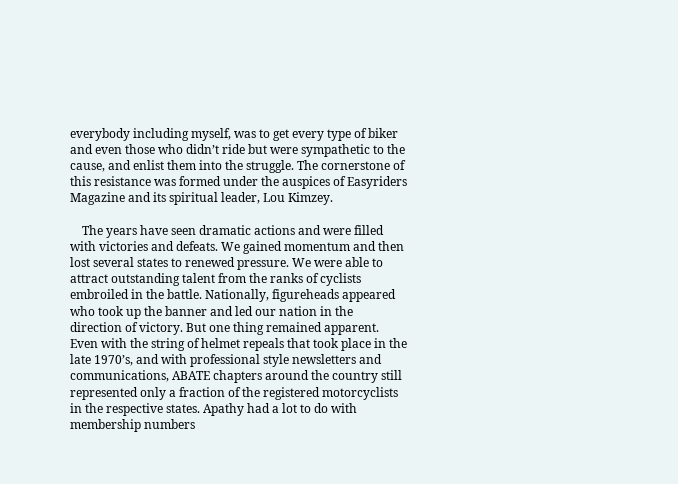everybody including myself, was to get every type of biker and even those who didn’t ride but were sympathetic to the cause, and enlist them into the struggle. The cornerstone of this resistance was formed under the auspices of Easyriders Magazine and its spiritual leader, Lou Kimzey.

    The years have seen dramatic actions and were filled with victories and defeats. We gained momentum and then lost several states to renewed pressure. We were able to attract outstanding talent from the ranks of cyclists embroiled in the battle. Nationally, figureheads appeared who took up the banner and led our nation in the direction of victory. But one thing remained apparent. Even with the string of helmet repeals that took place in the late 1970’s, and with professional style newsletters and communications, ABATE chapters around the country still represented only a fraction of the registered motorcyclists in the respective states. Apathy had a lot to do with membership numbers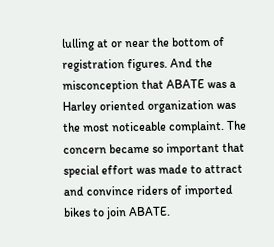lulling at or near the bottom of registration figures. And the misconception that ABATE was a Harley oriented organization was the most noticeable complaint. The concern became so important that special effort was made to attract and convince riders of imported bikes to join ABATE.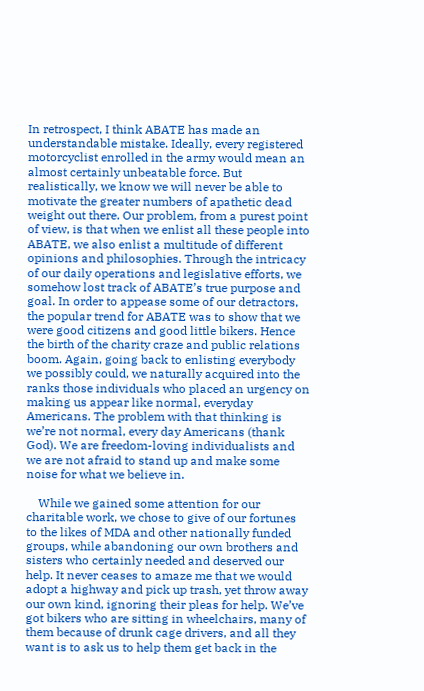In retrospect, I think ABATE has made an understandable mistake. Ideally, every registered motorcyclist enrolled in the army would mean an almost certainly unbeatable force. But realistically, we know we will never be able to motivate the greater numbers of apathetic dead weight out there. Our problem, from a purest point of view, is that when we enlist all these people into ABATE, we also enlist a multitude of different opinions and philosophies. Through the intricacy of our daily operations and legislative efforts, we somehow lost track of ABATE’s true purpose and goal. In order to appease some of our detractors, the popular trend for ABATE was to show that we were good citizens and good little bikers. Hence the birth of the charity craze and public relations boom. Again, going back to enlisting everybody we possibly could, we naturally acquired into the ranks those individuals who placed an urgency on making us appear like normal, everyday Americans. The problem with that thinking is we’re not normal, every day Americans (thank God). We are freedom-loving individualists and we are not afraid to stand up and make some noise for what we believe in.

    While we gained some attention for our charitable work, we chose to give of our fortunes to the likes of MDA and other nationally funded groups, while abandoning our own brothers and sisters who certainly needed and deserved our help. It never ceases to amaze me that we would adopt a highway and pick up trash, yet throw away our own kind, ignoring their pleas for help. We’ve got bikers who are sitting in wheelchairs, many of them because of drunk cage drivers, and all they want is to ask us to help them get back in the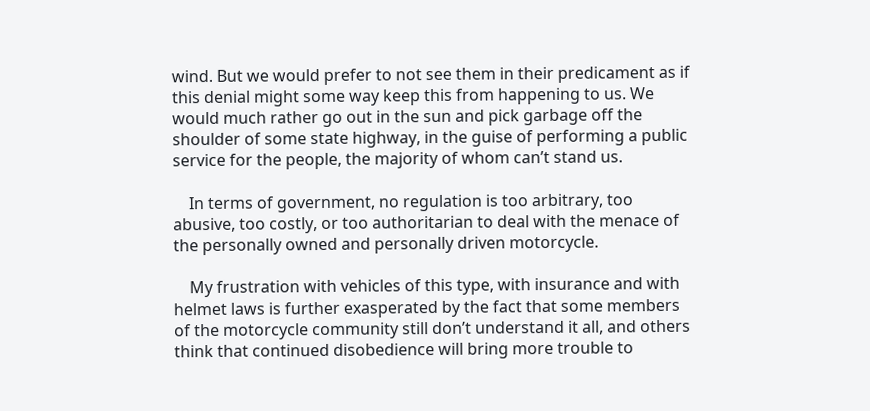wind. But we would prefer to not see them in their predicament as if this denial might some way keep this from happening to us. We would much rather go out in the sun and pick garbage off the shoulder of some state highway, in the guise of performing a public service for the people, the majority of whom can’t stand us.

    In terms of government, no regulation is too arbitrary, too abusive, too costly, or too authoritarian to deal with the menace of the personally owned and personally driven motorcycle.

    My frustration with vehicles of this type, with insurance and with helmet laws is further exasperated by the fact that some members of the motorcycle community still don’t understand it all, and others think that continued disobedience will bring more trouble to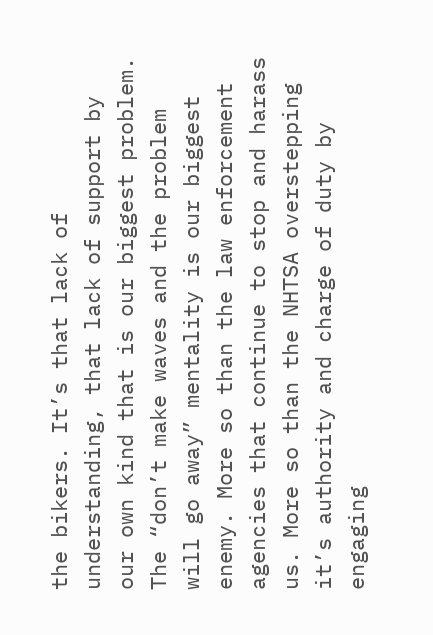the bikers. It’s that lack of understanding, that lack of support by our own kind that is our biggest problem. The “don’t make waves and the problem will go away” mentality is our biggest enemy. More so than the law enforcement agencies that continue to stop and harass us. More so than the NHTSA overstepping it’s authority and charge of duty by engaging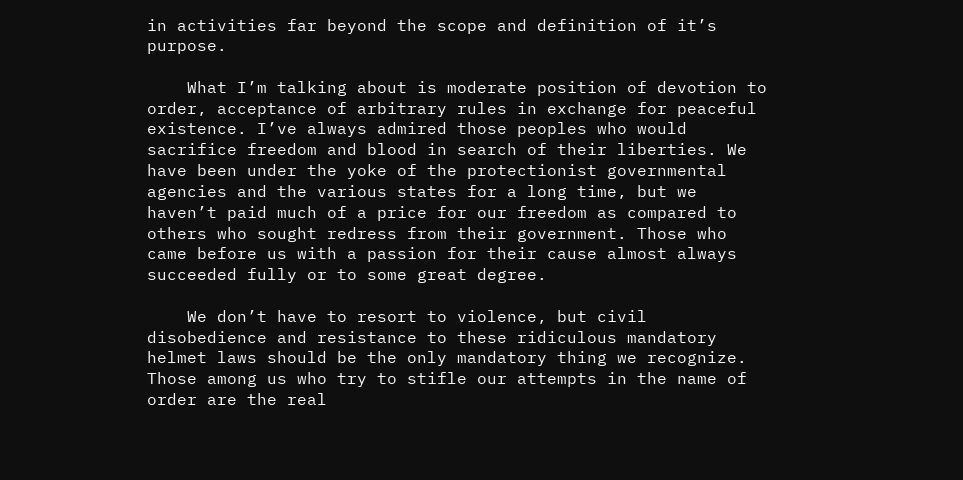in activities far beyond the scope and definition of it’s purpose.

    What I’m talking about is moderate position of devotion to order, acceptance of arbitrary rules in exchange for peaceful existence. I’ve always admired those peoples who would sacrifice freedom and blood in search of their liberties. We have been under the yoke of the protectionist governmental agencies and the various states for a long time, but we haven’t paid much of a price for our freedom as compared to others who sought redress from their government. Those who came before us with a passion for their cause almost always succeeded fully or to some great degree.

    We don’t have to resort to violence, but civil disobedience and resistance to these ridiculous mandatory helmet laws should be the only mandatory thing we recognize. Those among us who try to stifle our attempts in the name of order are the real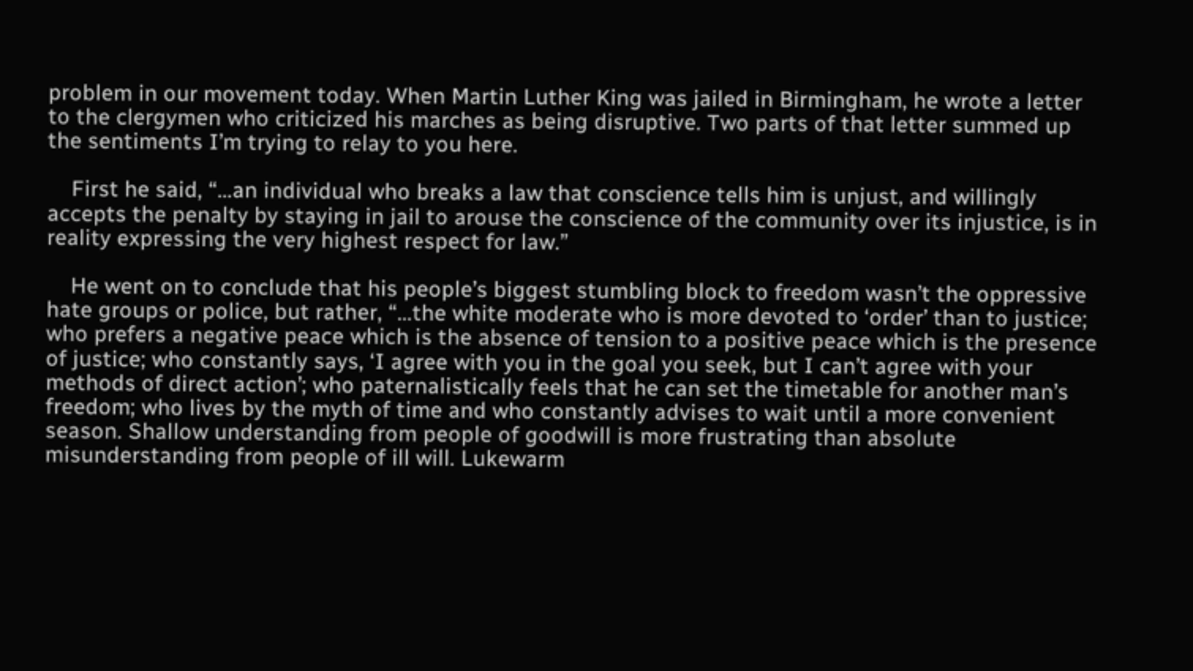problem in our movement today. When Martin Luther King was jailed in Birmingham, he wrote a letter to the clergymen who criticized his marches as being disruptive. Two parts of that letter summed up the sentiments I’m trying to relay to you here.

    First he said, “…an individual who breaks a law that conscience tells him is unjust, and willingly accepts the penalty by staying in jail to arouse the conscience of the community over its injustice, is in reality expressing the very highest respect for law.”

    He went on to conclude that his people’s biggest stumbling block to freedom wasn’t the oppressive hate groups or police, but rather, “…the white moderate who is more devoted to ‘order’ than to justice; who prefers a negative peace which is the absence of tension to a positive peace which is the presence of justice; who constantly says, ‘I agree with you in the goal you seek, but I can’t agree with your methods of direct action’; who paternalistically feels that he can set the timetable for another man’s freedom; who lives by the myth of time and who constantly advises to wait until a more convenient season. Shallow understanding from people of goodwill is more frustrating than absolute misunderstanding from people of ill will. Lukewarm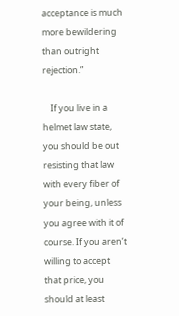acceptance is much more bewildering than outright rejection.”

    If you live in a helmet law state, you should be out resisting that law with every fiber of your being, unless you agree with it of course. If you aren’t willing to accept that price, you should at least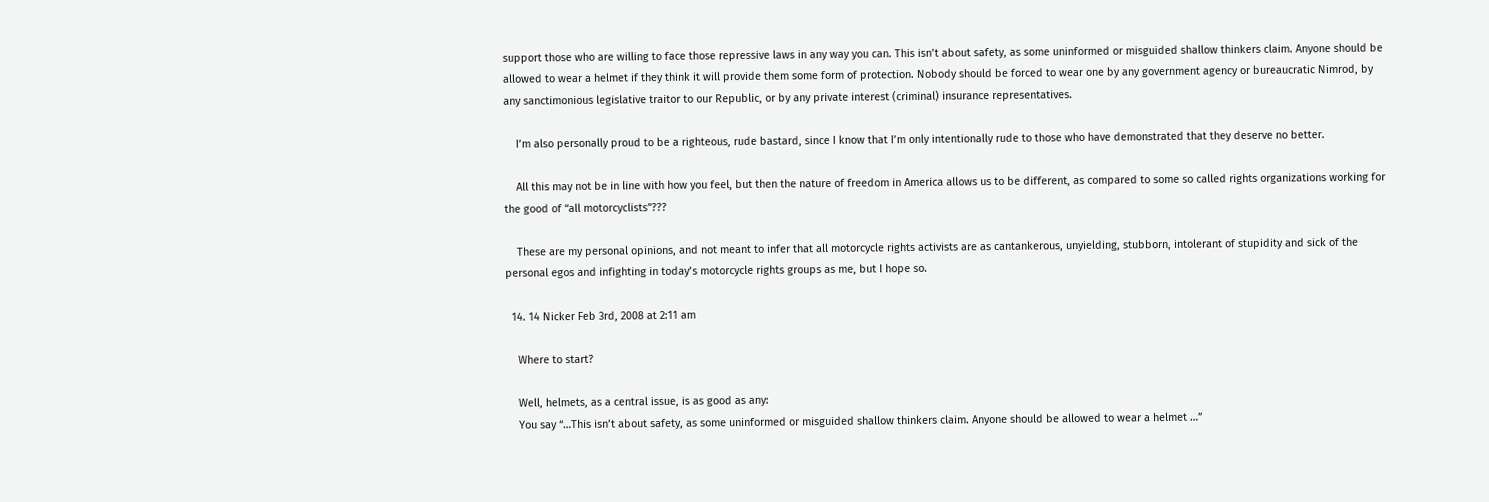support those who are willing to face those repressive laws in any way you can. This isn’t about safety, as some uninformed or misguided shallow thinkers claim. Anyone should be allowed to wear a helmet if they think it will provide them some form of protection. Nobody should be forced to wear one by any government agency or bureaucratic Nimrod, by any sanctimonious legislative traitor to our Republic, or by any private interest (criminal) insurance representatives.

    I’m also personally proud to be a righteous, rude bastard, since I know that I’m only intentionally rude to those who have demonstrated that they deserve no better.

    All this may not be in line with how you feel, but then the nature of freedom in America allows us to be different, as compared to some so called rights organizations working for the good of “all motorcyclists”???

    These are my personal opinions, and not meant to infer that all motorcycle rights activists are as cantankerous, unyielding, stubborn, intolerant of stupidity and sick of the personal egos and infighting in today’s motorcycle rights groups as me, but I hope so.

  14. 14 Nicker Feb 3rd, 2008 at 2:11 am

    Where to start?

    Well, helmets, as a central issue, is as good as any:
    You say “…This isn’t about safety, as some uninformed or misguided shallow thinkers claim. Anyone should be allowed to wear a helmet …”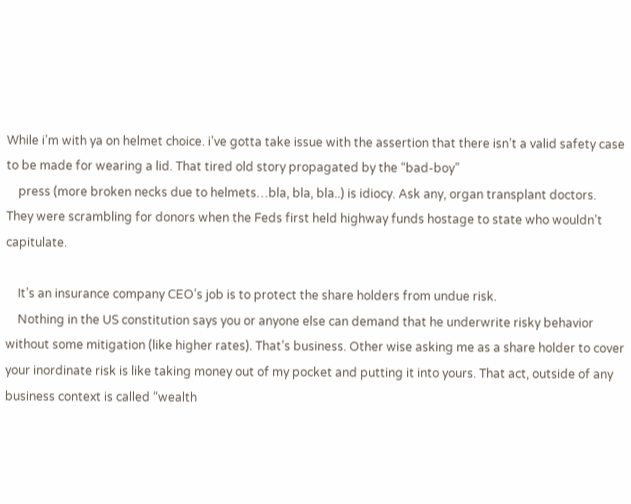While i’m with ya on helmet choice. i’ve gotta take issue with the assertion that there isn’t a valid safety case to be made for wearing a lid. That tired old story propagated by the “bad-boy”
    press (more broken necks due to helmets…bla, bla, bla..) is idiocy. Ask any, organ transplant doctors. They were scrambling for donors when the Feds first held highway funds hostage to state who wouldn’t capitulate.

    It’s an insurance company CEO’s job is to protect the share holders from undue risk.
    Nothing in the US constitution says you or anyone else can demand that he underwrite risky behavior without some mitigation (like higher rates). That’s business. Other wise asking me as a share holder to cover your inordinate risk is like taking money out of my pocket and putting it into yours. That act, outside of any business context is called “wealth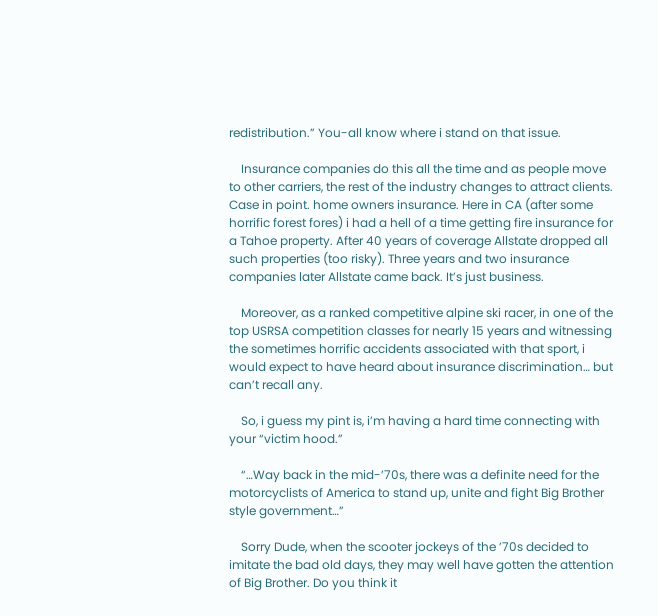redistribution.” You-all know where i stand on that issue.

    Insurance companies do this all the time and as people move to other carriers, the rest of the industry changes to attract clients. Case in point. home owners insurance. Here in CA (after some horrific forest fores) i had a hell of a time getting fire insurance for a Tahoe property. After 40 years of coverage Allstate dropped all such properties (too risky). Three years and two insurance companies later Allstate came back. It’s just business.

    Moreover, as a ranked competitive alpine ski racer, in one of the top USRSA competition classes for nearly 15 years and witnessing the sometimes horrific accidents associated with that sport, i would expect to have heard about insurance discrimination… but can’t recall any.

    So, i guess my pint is, i’m having a hard time connecting with your “victim hood.”

    “…Way back in the mid-’70s, there was a definite need for the motorcyclists of America to stand up, unite and fight Big Brother style government…”

    Sorry Dude, when the scooter jockeys of the ’70s decided to imitate the bad old days, they may well have gotten the attention of Big Brother. Do you think it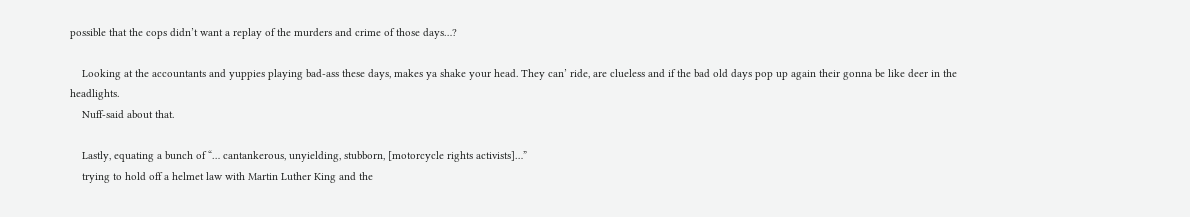possible that the cops didn’t want a replay of the murders and crime of those days…?

    Looking at the accountants and yuppies playing bad-ass these days, makes ya shake your head. They can’ ride, are clueless and if the bad old days pop up again their gonna be like deer in the headlights.
    Nuff-said about that.

    Lastly, equating a bunch of “… cantankerous, unyielding, stubborn, [motorcycle rights activists]…”
    trying to hold off a helmet law with Martin Luther King and the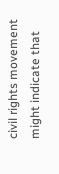civil rights movement might indicate that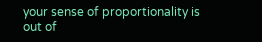your sense of proportionality is out of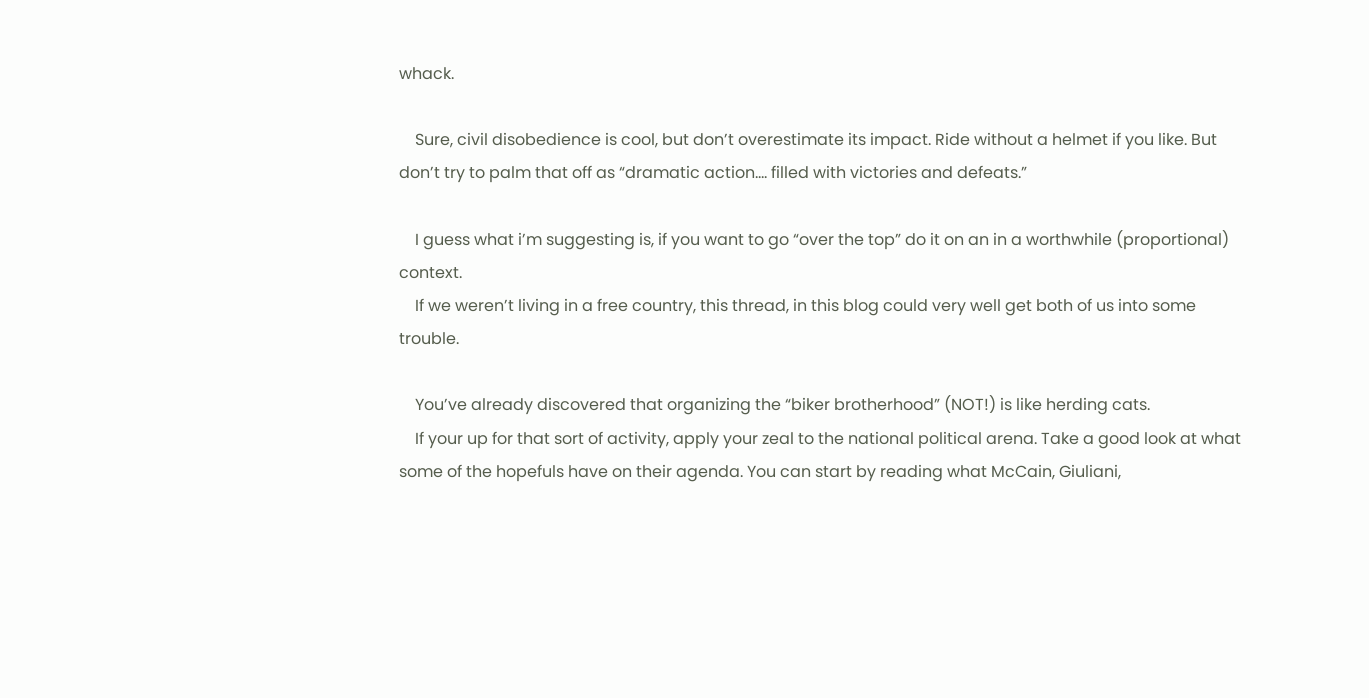whack.

    Sure, civil disobedience is cool, but don’t overestimate its impact. Ride without a helmet if you like. But don’t try to palm that off as “dramatic action…. filled with victories and defeats.”

    I guess what i’m suggesting is, if you want to go “over the top” do it on an in a worthwhile (proportional) context.
    If we weren’t living in a free country, this thread, in this blog could very well get both of us into some trouble.

    You’ve already discovered that organizing the “biker brotherhood” (NOT!) is like herding cats.
    If your up for that sort of activity, apply your zeal to the national political arena. Take a good look at what some of the hopefuls have on their agenda. You can start by reading what McCain, Giuliani,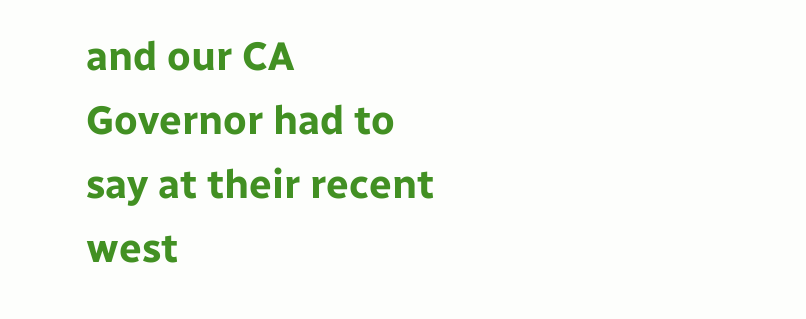and our CA Governor had to say at their recent west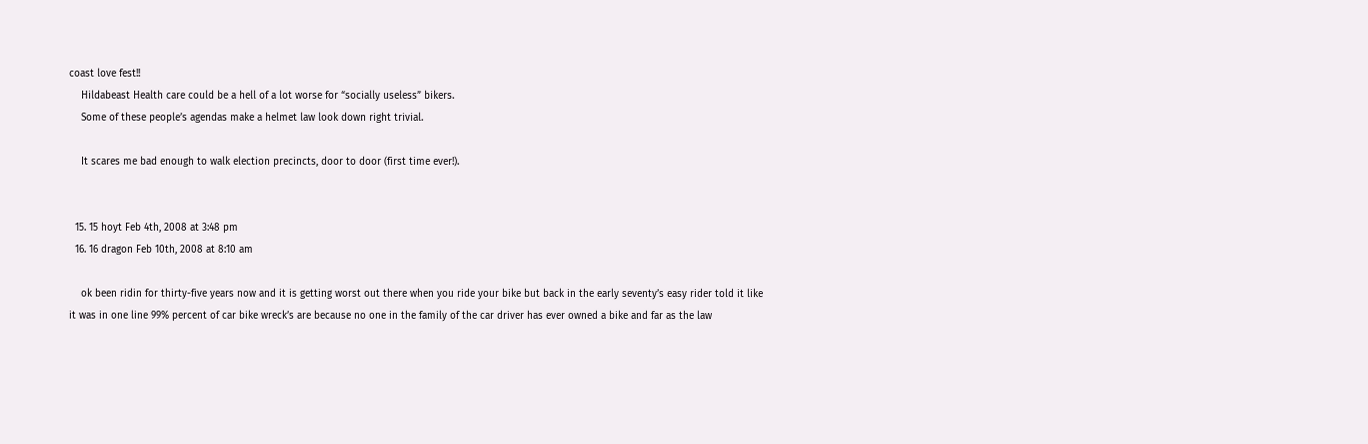coast love fest!!
    Hildabeast Health care could be a hell of a lot worse for “socially useless” bikers.
    Some of these people’s agendas make a helmet law look down right trivial.

    It scares me bad enough to walk election precincts, door to door (first time ever!).


  15. 15 hoyt Feb 4th, 2008 at 3:48 pm
  16. 16 dragon Feb 10th, 2008 at 8:10 am

    ok been ridin for thirty-five years now and it is getting worst out there when you ride your bike but back in the early seventy’s easy rider told it like it was in one line 99% percent of car bike wreck’s are because no one in the family of the car driver has ever owned a bike and far as the law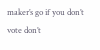maker’s go if you don’t vote don’t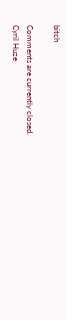bitch

Comments are currently closed.
Cyril Huze